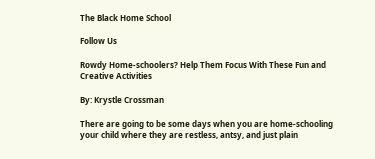The Black Home School

Follow Us

Rowdy Home-schoolers? Help Them Focus With These Fun and Creative Activities

By: Krystle Crossman

There are going to be some days when you are home-schooling your child where they are restless, antsy, and just plain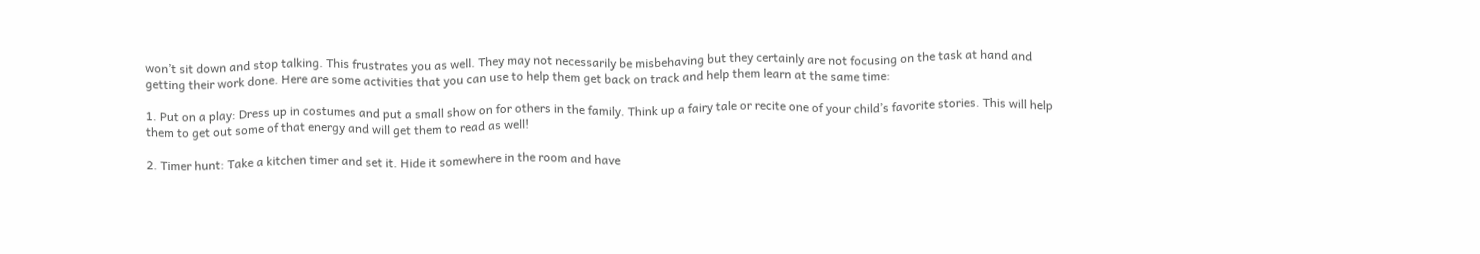won’t sit down and stop talking. This frustrates you as well. They may not necessarily be misbehaving but they certainly are not focusing on the task at hand and getting their work done. Here are some activities that you can use to help them get back on track and help them learn at the same time:

1. Put on a play: Dress up in costumes and put a small show on for others in the family. Think up a fairy tale or recite one of your child’s favorite stories. This will help them to get out some of that energy and will get them to read as well!

2. Timer hunt: Take a kitchen timer and set it. Hide it somewhere in the room and have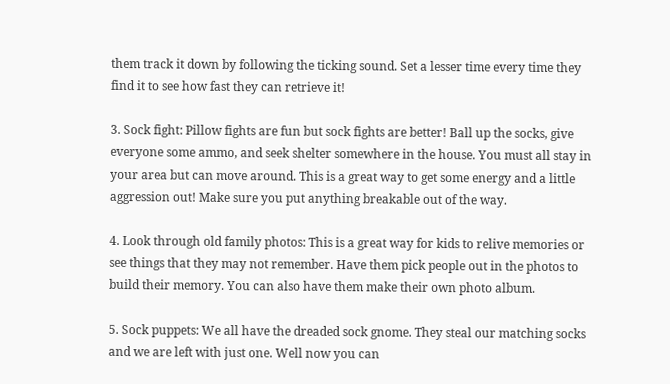them track it down by following the ticking sound. Set a lesser time every time they find it to see how fast they can retrieve it!

3. Sock fight: Pillow fights are fun but sock fights are better! Ball up the socks, give everyone some ammo, and seek shelter somewhere in the house. You must all stay in your area but can move around. This is a great way to get some energy and a little aggression out! Make sure you put anything breakable out of the way.

4. Look through old family photos: This is a great way for kids to relive memories or see things that they may not remember. Have them pick people out in the photos to build their memory. You can also have them make their own photo album.

5. Sock puppets: We all have the dreaded sock gnome. They steal our matching socks and we are left with just one. Well now you can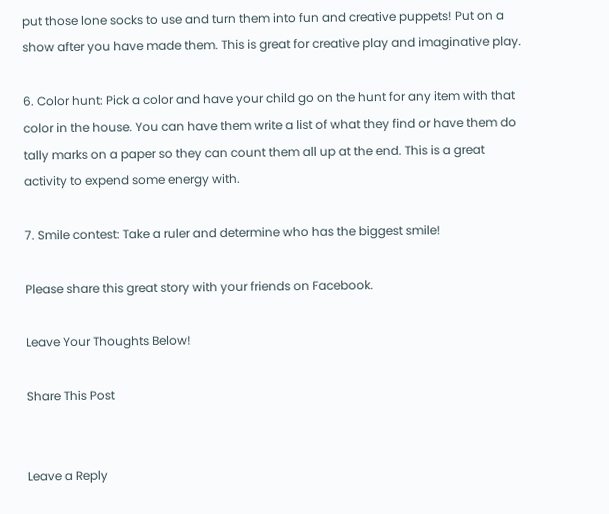put those lone socks to use and turn them into fun and creative puppets! Put on a show after you have made them. This is great for creative play and imaginative play.

6. Color hunt: Pick a color and have your child go on the hunt for any item with that color in the house. You can have them write a list of what they find or have them do tally marks on a paper so they can count them all up at the end. This is a great activity to expend some energy with.

7. Smile contest: Take a ruler and determine who has the biggest smile!

Please share this great story with your friends on Facebook.

Leave Your Thoughts Below!

Share This Post


Leave a Reply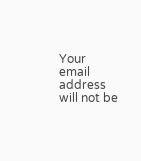Your email address will not be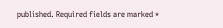published. Required fields are marked *